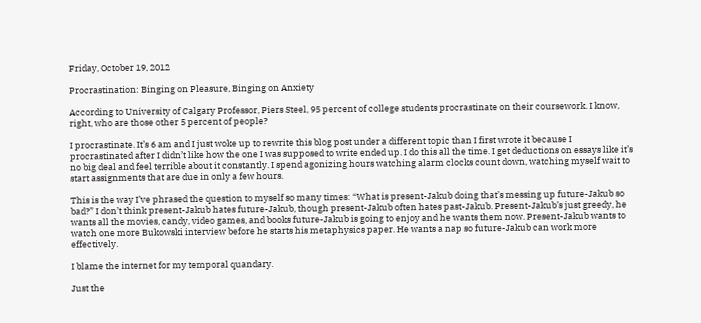Friday, October 19, 2012

Procrastination: Binging on Pleasure, Binging on Anxiety

According to University of Calgary Professor, Piers Steel, 95 percent of college students procrastinate on their coursework. I know, right, who are those other 5 percent of people?

I procrastinate. It’s 6 am and I just woke up to rewrite this blog post under a different topic than I first wrote it because I procrastinated after I didn’t like how the one I was supposed to write ended up. I do this all the time. I get deductions on essays like it’s no big deal and feel terrible about it constantly. I spend agonizing hours watching alarm clocks count down, watching myself wait to start assignments that are due in only a few hours.

This is the way I’ve phrased the question to myself so many times: “What is present-Jakub doing that’s messing up future-Jakub so bad?” I don’t think present-Jakub hates future-Jakub, though present-Jakub often hates past-Jakub. Present-Jakub’s just greedy, he wants all the movies, candy, video games, and books future-Jakub is going to enjoy and he wants them now. Present-Jakub wants to watch one more Bukowski interview before he starts his metaphysics paper. He wants a nap so future-Jakub can work more effectively.

I blame the internet for my temporal quandary.

Just the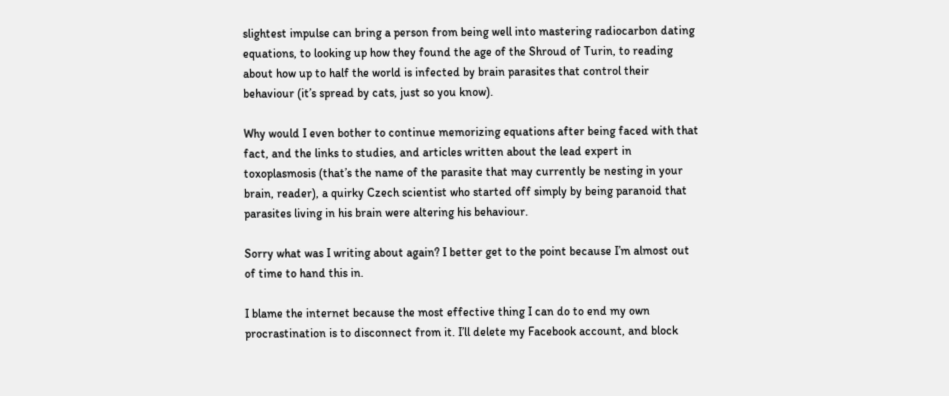slightest impulse can bring a person from being well into mastering radiocarbon dating equations, to looking up how they found the age of the Shroud of Turin, to reading about how up to half the world is infected by brain parasites that control their behaviour (it’s spread by cats, just so you know).

Why would I even bother to continue memorizing equations after being faced with that fact, and the links to studies, and articles written about the lead expert in toxoplasmosis (that’s the name of the parasite that may currently be nesting in your brain, reader), a quirky Czech scientist who started off simply by being paranoid that parasites living in his brain were altering his behaviour.

Sorry what was I writing about again? I better get to the point because I’m almost out of time to hand this in.

I blame the internet because the most effective thing I can do to end my own procrastination is to disconnect from it. I’ll delete my Facebook account, and block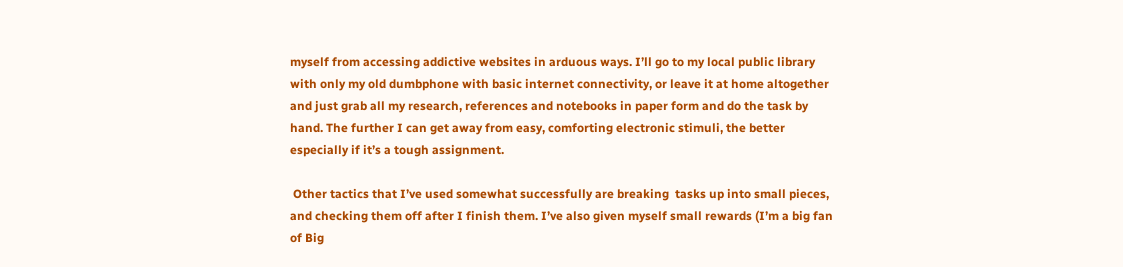myself from accessing addictive websites in arduous ways. I’ll go to my local public library with only my old dumbphone with basic internet connectivity, or leave it at home altogether and just grab all my research, references and notebooks in paper form and do the task by hand. The further I can get away from easy, comforting electronic stimuli, the better especially if it’s a tough assignment.

 Other tactics that I’ve used somewhat successfully are breaking  tasks up into small pieces, and checking them off after I finish them. I’ve also given myself small rewards (I’m a big fan of Big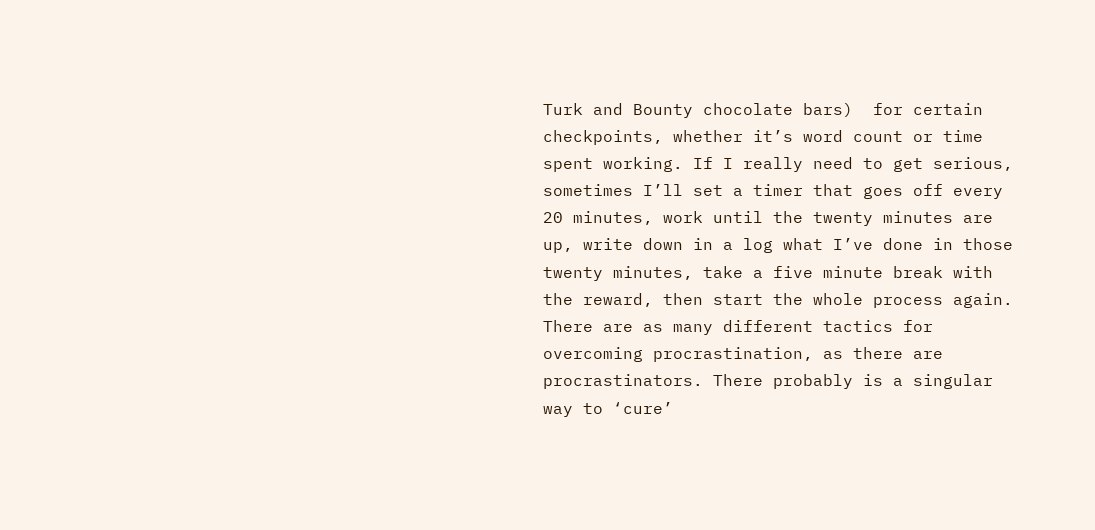Turk and Bounty chocolate bars)  for certain checkpoints, whether it’s word count or time spent working. If I really need to get serious, sometimes I’ll set a timer that goes off every 20 minutes, work until the twenty minutes are up, write down in a log what I’ve done in those twenty minutes, take a five minute break with the reward, then start the whole process again. There are as many different tactics for overcoming procrastination, as there are procrastinators. There probably is a singular way to ‘cure’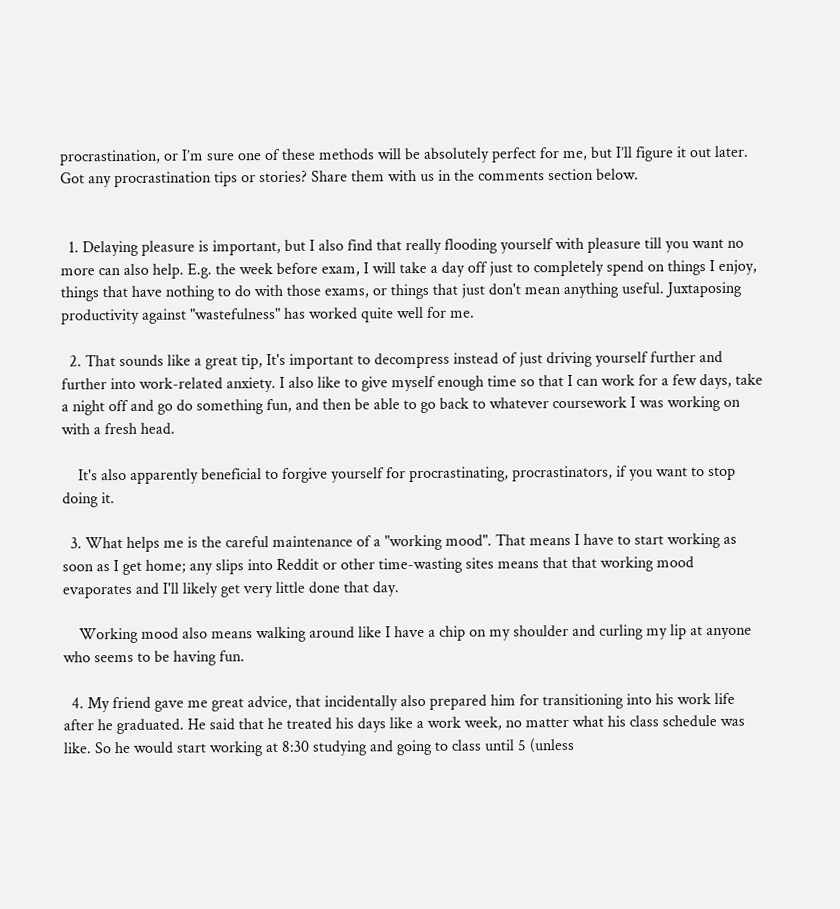procrastination, or I’m sure one of these methods will be absolutely perfect for me, but I’ll figure it out later.
Got any procrastination tips or stories? Share them with us in the comments section below.


  1. Delaying pleasure is important, but I also find that really flooding yourself with pleasure till you want no more can also help. E.g. the week before exam, I will take a day off just to completely spend on things I enjoy, things that have nothing to do with those exams, or things that just don't mean anything useful. Juxtaposing productivity against "wastefulness" has worked quite well for me.

  2. That sounds like a great tip, It's important to decompress instead of just driving yourself further and further into work-related anxiety. I also like to give myself enough time so that I can work for a few days, take a night off and go do something fun, and then be able to go back to whatever coursework I was working on with a fresh head.

    It's also apparently beneficial to forgive yourself for procrastinating, procrastinators, if you want to stop doing it.

  3. What helps me is the careful maintenance of a "working mood". That means I have to start working as soon as I get home; any slips into Reddit or other time-wasting sites means that that working mood evaporates and I'll likely get very little done that day.

    Working mood also means walking around like I have a chip on my shoulder and curling my lip at anyone who seems to be having fun.

  4. My friend gave me great advice, that incidentally also prepared him for transitioning into his work life after he graduated. He said that he treated his days like a work week, no matter what his class schedule was like. So he would start working at 8:30 studying and going to class until 5 (unless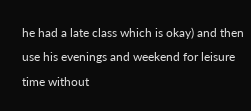he had a late class which is okay) and then use his evenings and weekend for leisure time without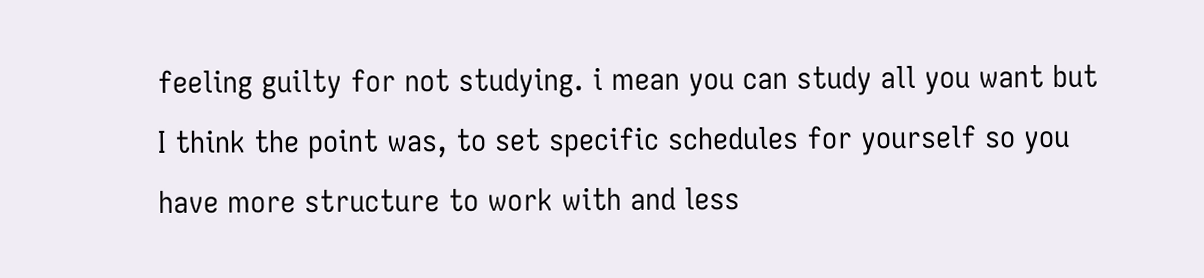feeling guilty for not studying. i mean you can study all you want but I think the point was, to set specific schedules for yourself so you have more structure to work with and less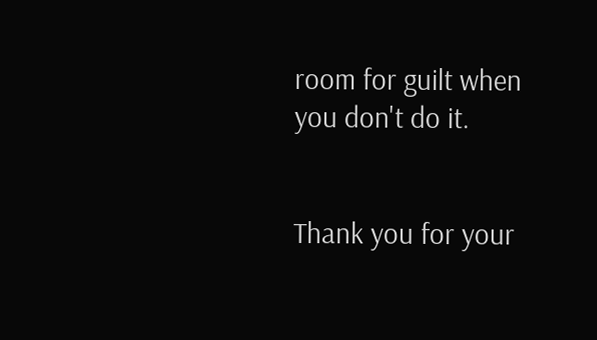room for guilt when you don't do it.


Thank you for your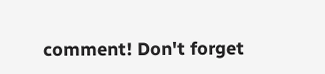comment! Don't forget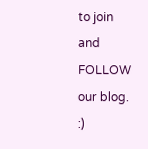to join and FOLLOW our blog. :)